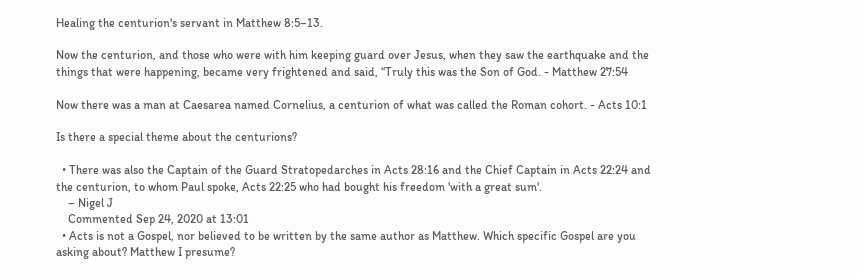Healing the centurion's servant in Matthew 8:5–13.

Now the centurion, and those who were with him keeping guard over Jesus, when they saw the earthquake and the things that were happening, became very frightened and said, “Truly this was the Son of God. - Matthew 27:54

Now there was a man at Caesarea named Cornelius, a centurion of what was called the Roman cohort. - Acts 10:1

Is there a special theme about the centurions?

  • There was also the Captain of the Guard Stratopedarches in Acts 28:16 and the Chief Captain in Acts 22:24 and the centurion, to whom Paul spoke, Acts 22:25 who had bought his freedom 'with a great sum'.
    – Nigel J
    Commented Sep 24, 2020 at 13:01
  • Acts is not a Gospel, nor believed to be written by the same author as Matthew. Which specific Gospel are you asking about? Matthew I presume?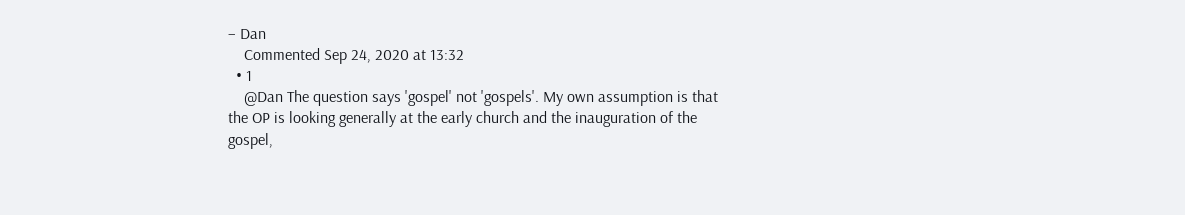– Dan
    Commented Sep 24, 2020 at 13:32
  • 1
    @Dan The question says 'gospel' not 'gospels'. My own assumption is that the OP is looking generally at the early church and the inauguration of the gospel,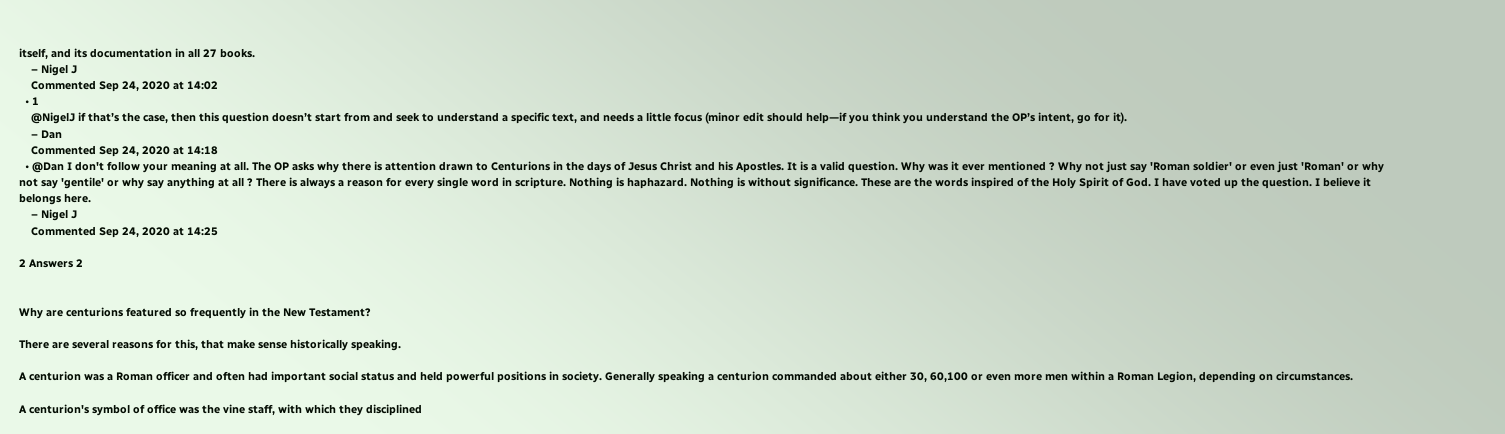itself, and its documentation in all 27 books.
    – Nigel J
    Commented Sep 24, 2020 at 14:02
  • 1
    @NigelJ if that’s the case, then this question doesn’t start from and seek to understand a specific text, and needs a little focus (minor edit should help—if you think you understand the OP’s intent, go for it).
    – Dan
    Commented Sep 24, 2020 at 14:18
  • @Dan I don't follow your meaning at all. The OP asks why there is attention drawn to Centurions in the days of Jesus Christ and his Apostles. It is a valid question. Why was it ever mentioned ? Why not just say 'Roman soldier' or even just 'Roman' or why not say 'gentile' or why say anything at all ? There is always a reason for every single word in scripture. Nothing is haphazard. Nothing is without significance. These are the words inspired of the Holy Spirit of God. I have voted up the question. I believe it belongs here.
    – Nigel J
    Commented Sep 24, 2020 at 14:25

2 Answers 2


Why are centurions featured so frequently in the New Testament?

There are several reasons for this, that make sense historically speaking.

A centurion was a Roman officer and often had important social status and held powerful positions in society. Generally speaking a centurion commanded about either 30, 60,100 or even more men within a Roman Legion, depending on circumstances.

A centurion's symbol of office was the vine staff, with which they disciplined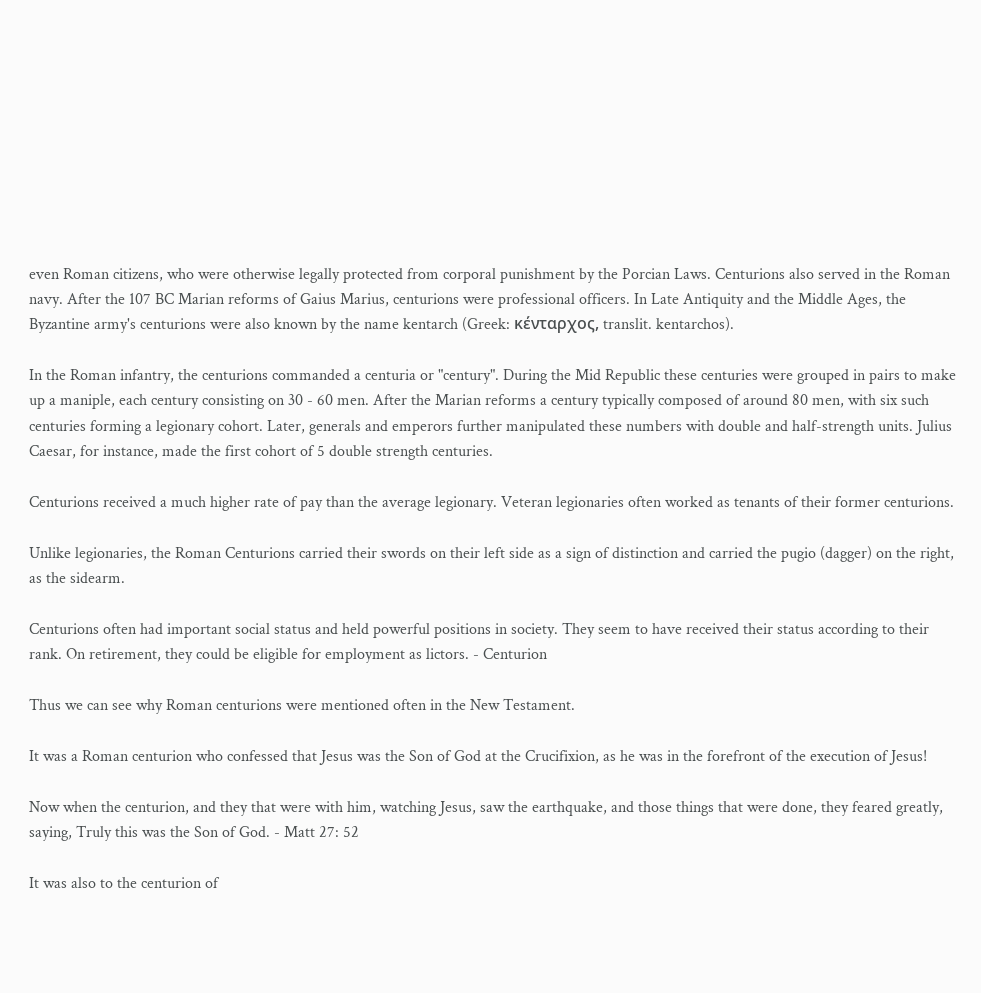even Roman citizens, who were otherwise legally protected from corporal punishment by the Porcian Laws. Centurions also served in the Roman navy. After the 107 BC Marian reforms of Gaius Marius, centurions were professional officers. In Late Antiquity and the Middle Ages, the Byzantine army's centurions were also known by the name kentarch (Greek: κένταρχος, translit. kentarchos).

In the Roman infantry, the centurions commanded a centuria or "century". During the Mid Republic these centuries were grouped in pairs to make up a maniple, each century consisting on 30 - 60 men. After the Marian reforms a century typically composed of around 80 men, with six such centuries forming a legionary cohort. Later, generals and emperors further manipulated these numbers with double and half-strength units. Julius Caesar, for instance, made the first cohort of 5 double strength centuries.

Centurions received a much higher rate of pay than the average legionary. Veteran legionaries often worked as tenants of their former centurions.

Unlike legionaries, the Roman Centurions carried their swords on their left side as a sign of distinction and carried the pugio (dagger) on the right, as the sidearm.

Centurions often had important social status and held powerful positions in society. They seem to have received their status according to their rank. On retirement, they could be eligible for employment as lictors. - Centurion

Thus we can see why Roman centurions were mentioned often in the New Testament.

It was a Roman centurion who confessed that Jesus was the Son of God at the Crucifixion, as he was in the forefront of the execution of Jesus!

Now when the centurion, and they that were with him, watching Jesus, saw the earthquake, and those things that were done, they feared greatly, saying, Truly this was the Son of God. - Matt 27: 52

It was also to the centurion of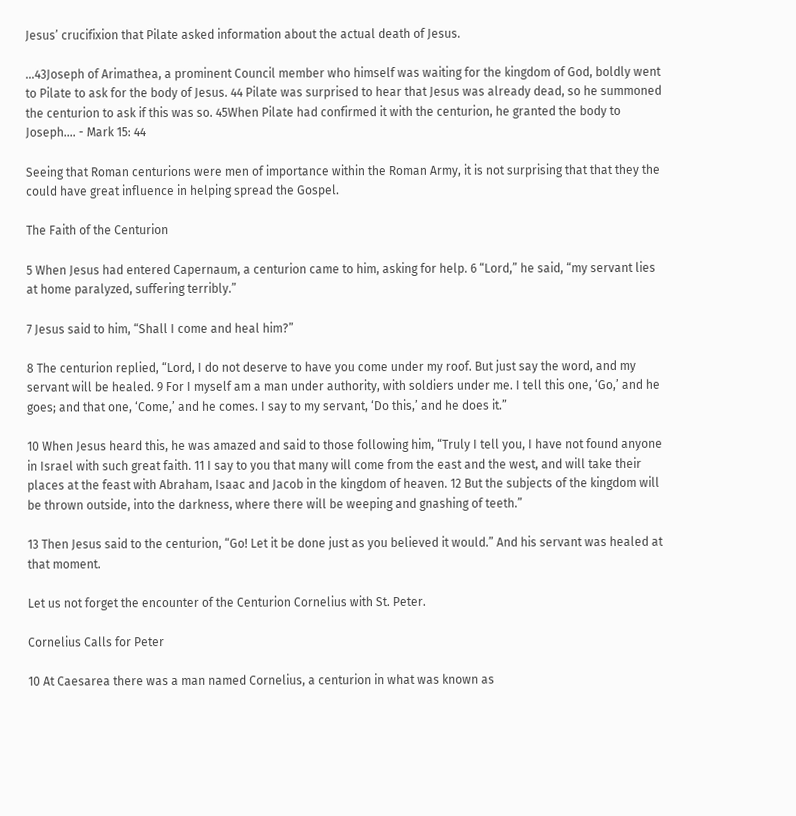Jesus’ crucifixion that Pilate asked information about the actual death of Jesus.

…43Joseph of Arimathea, a prominent Council member who himself was waiting for the kingdom of God, boldly went to Pilate to ask for the body of Jesus. 44 Pilate was surprised to hear that Jesus was already dead, so he summoned the centurion to ask if this was so. 45When Pilate had confirmed it with the centurion, he granted the body to Joseph.… - Mark 15: 44

Seeing that Roman centurions were men of importance within the Roman Army, it is not surprising that that they the could have great influence in helping spread the Gospel.

The Faith of the Centurion

5 When Jesus had entered Capernaum, a centurion came to him, asking for help. 6 “Lord,” he said, “my servant lies at home paralyzed, suffering terribly.”

7 Jesus said to him, “Shall I come and heal him?”

8 The centurion replied, “Lord, I do not deserve to have you come under my roof. But just say the word, and my servant will be healed. 9 For I myself am a man under authority, with soldiers under me. I tell this one, ‘Go,’ and he goes; and that one, ‘Come,’ and he comes. I say to my servant, ‘Do this,’ and he does it.”

10 When Jesus heard this, he was amazed and said to those following him, “Truly I tell you, I have not found anyone in Israel with such great faith. 11 I say to you that many will come from the east and the west, and will take their places at the feast with Abraham, Isaac and Jacob in the kingdom of heaven. 12 But the subjects of the kingdom will be thrown outside, into the darkness, where there will be weeping and gnashing of teeth.”

13 Then Jesus said to the centurion, “Go! Let it be done just as you believed it would.” And his servant was healed at that moment.

Let us not forget the encounter of the Centurion Cornelius with St. Peter.

Cornelius Calls for Peter

10 At Caesarea there was a man named Cornelius, a centurion in what was known as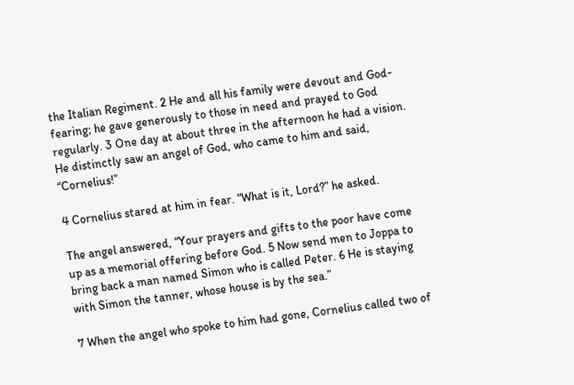the Italian Regiment. 2 He and all his family were devout and God-fearing; he gave generously to those in need and prayed to God regularly. 3 One day at about three in the afternoon he had a vision. He distinctly saw an angel of God, who came to him and said, “Cornelius!”

4 Cornelius stared at him in fear. “What is it, Lord?” he asked.

The angel answered, “Your prayers and gifts to the poor have come up as a memorial offering before God. 5 Now send men to Joppa to bring back a man named Simon who is called Peter. 6 He is staying with Simon the tanner, whose house is by the sea.”

7 When the angel who spoke to him had gone, Cornelius called two of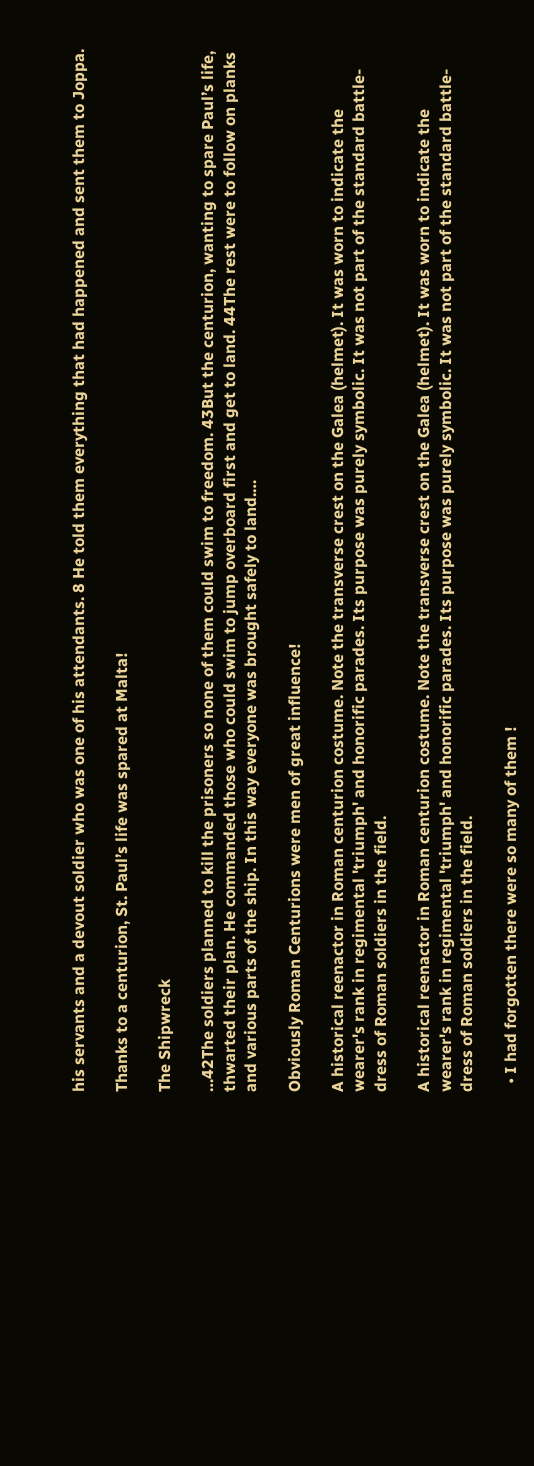his servants and a devout soldier who was one of his attendants. 8 He told them everything that had happened and sent them to Joppa.

Thanks to a centurion, St. Paul’s life was spared at Malta!

The Shipwreck

…42The soldiers planned to kill the prisoners so none of them could swim to freedom. 43But the centurion, wanting to spare Paul’s life, thwarted their plan. He commanded those who could swim to jump overboard first and get to land. 44The rest were to follow on planks and various parts of the ship. In this way everyone was brought safely to land.…

Obviously Roman Centurions were men of great influence!

A historical reenactor in Roman centurion costume. Note the transverse crest on the Galea (helmet). It was worn to indicate the wearer's rank in regimental 'triumph' and honorific parades. Its purpose was purely symbolic. It was not part of the standard battle-dress of Roman soldiers in the field.

A historical reenactor in Roman centurion costume. Note the transverse crest on the Galea (helmet). It was worn to indicate the wearer's rank in regimental 'triumph' and honorific parades. Its purpose was purely symbolic. It was not part of the standard battle-dress of Roman soldiers in the field.

  • I had forgotten there were so many of them !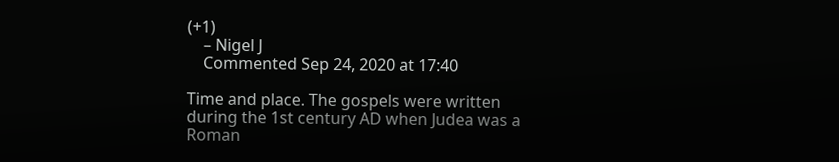(+1)
    – Nigel J
    Commented Sep 24, 2020 at 17:40

Time and place. The gospels were written during the 1st century AD when Judea was a Roman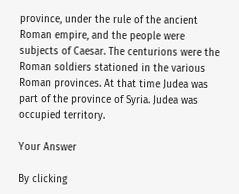province, under the rule of the ancient Roman empire, and the people were subjects of Caesar. The centurions were the Roman soldiers stationed in the various Roman provinces. At that time Judea was part of the province of Syria. Judea was occupied territory.

Your Answer

By clicking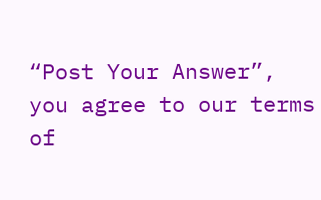“Post Your Answer”, you agree to our terms of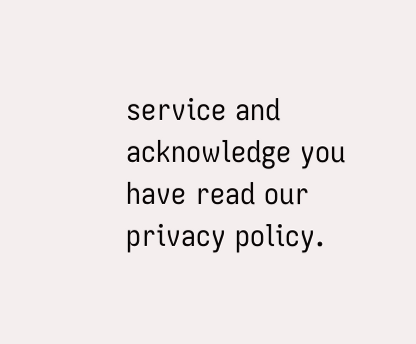service and acknowledge you have read our privacy policy.